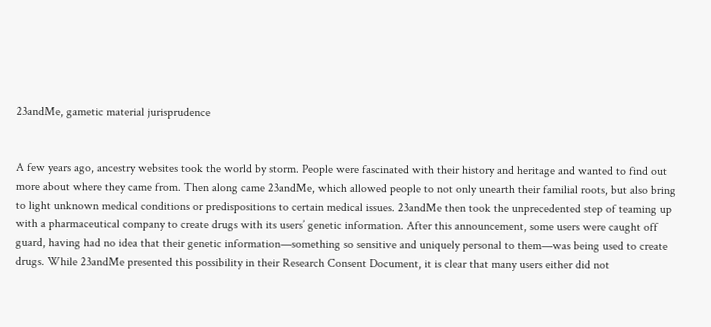23andMe, gametic material jurisprudence


A few years ago, ancestry websites took the world by storm. People were fascinated with their history and heritage and wanted to find out more about where they came from. Then along came 23andMe, which allowed people to not only unearth their familial roots, but also bring to light unknown medical conditions or predispositions to certain medical issues. 23andMe then took the unprecedented step of teaming up with a pharmaceutical company to create drugs with its users’ genetic information. After this announcement, some users were caught off guard, having had no idea that their genetic information—something so sensitive and uniquely personal to them—was being used to create drugs. While 23andMe presented this possibility in their Research Consent Document, it is clear that many users either did not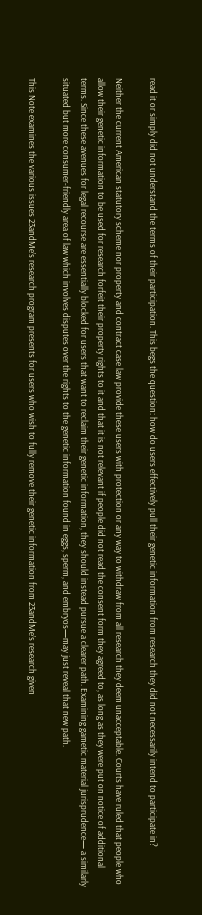read it or simply did not understand the terms of their participation. This begs the question: how do users effectively pull their genetic information from research they did not necessarily intend to participate in?

Neither the current American statutory scheme nor property and contract case law provide these users with protection or any way to withdraw from all research they deem unacceptable. Courts have ruled that people who allow their genetic information to be used for research forfeit their property rights to it and that it is not relevant if people did not read the consent form they agreed to, as long as they were put on notice of additional terms. Since these avenues for legal recourse are essentially blocked for users that want to reclaim their genetic information, they should instead pursue a clearer path. Examining gametic material jurisprudence— a similarly situated but more consumer-friendly area of law which involves disputes over the rights to the genetic information found in eggs, sperm, and embryos—may just reveal that new path.

This Note examines the various issues 23andMe’s research program presents for users who wish to fully remove their genetic information from 23andMe’s research given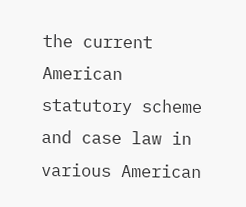the current American statutory scheme and case law in various American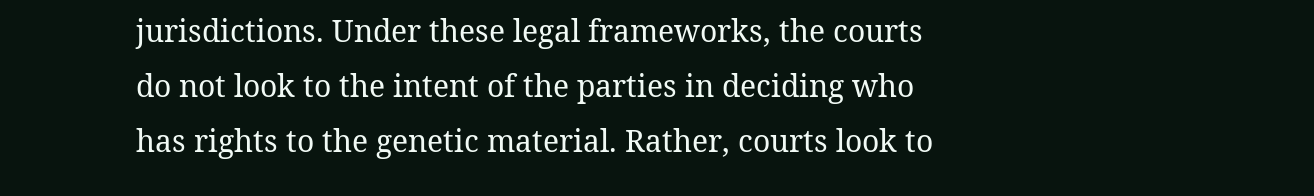jurisdictions. Under these legal frameworks, the courts do not look to the intent of the parties in deciding who has rights to the genetic material. Rather, courts look to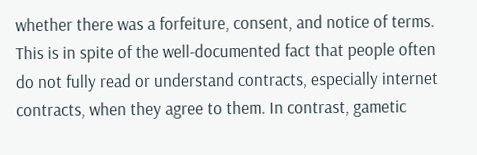whether there was a forfeiture, consent, and notice of terms. This is in spite of the well-documented fact that people often do not fully read or understand contracts, especially internet contracts, when they agree to them. In contrast, gametic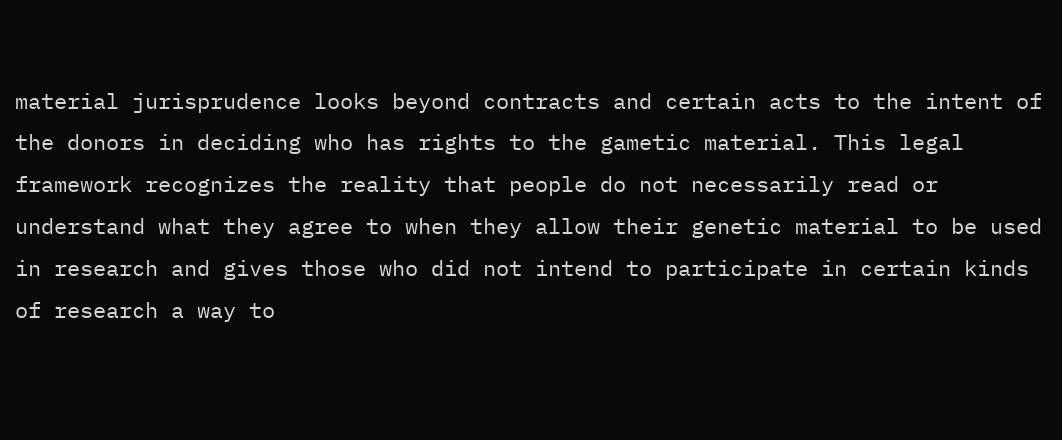material jurisprudence looks beyond contracts and certain acts to the intent of the donors in deciding who has rights to the gametic material. This legal framework recognizes the reality that people do not necessarily read or understand what they agree to when they allow their genetic material to be used in research and gives those who did not intend to participate in certain kinds of research a way to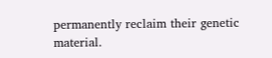permanently reclaim their genetic material.